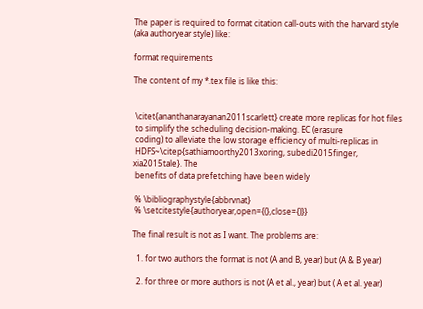The paper is required to format citation call-outs with the harvard style (aka authoryear style) like:

format requirements

The content of my *.tex file is like this:


 \citet{ananthanarayanan2011scarlett} create more replicas for hot files
 to simplify the scheduling decision-making. EC (erasure
 coding) to alleviate the low storage efficiency of multi-replicas in
 HDFS~\citep{sathiamoorthy2013xoring, subedi2015finger, xia2015tale}. The
 benefits of data prefetching have been widely

 % \bibliographystyle{abbrvnat}
 % \setcitestyle{authoryear,open={(},close={)}}

The final result is not as I want. The problems are:

  1. for two authors the format is not (A and B, year) but (A & B year)

  2. for three or more authors is not (A et al., year) but ( A et al. year)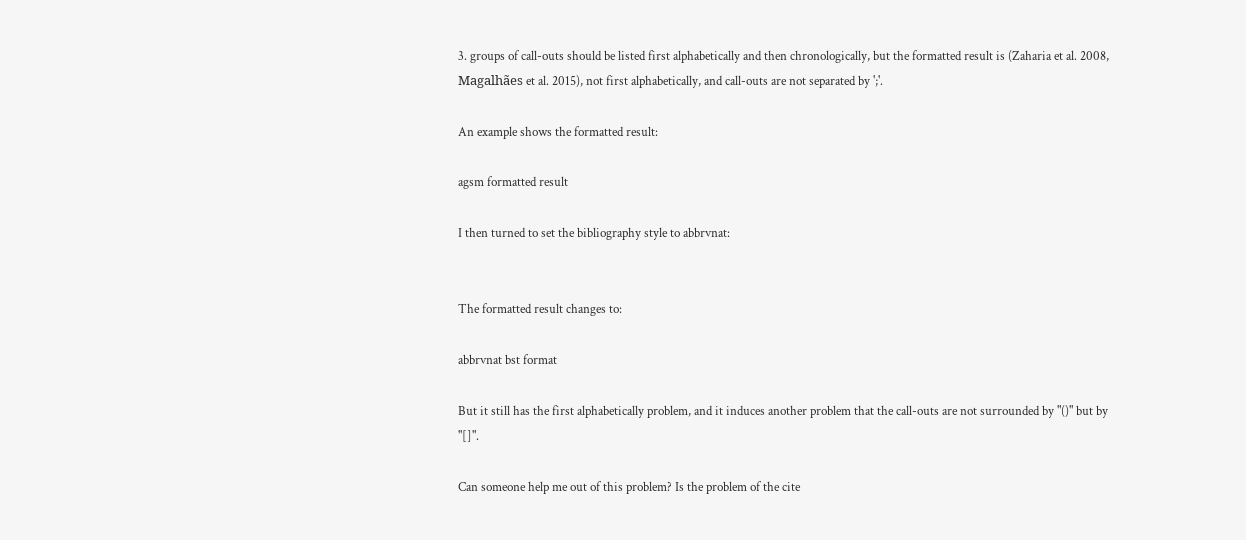3. groups of call-outs should be listed first alphabetically and then chronologically, but the formatted result is (Zaharia et al. 2008, Magalhães et al. 2015), not first alphabetically, and call-outs are not separated by ';'.

An example shows the formatted result:

agsm formatted result

I then turned to set the bibliography style to abbrvnat:


The formatted result changes to:

abbrvnat bst format

But it still has the first alphabetically problem, and it induces another problem that the call-outs are not surrounded by "()" but by "[]".

Can someone help me out of this problem? Is the problem of the cite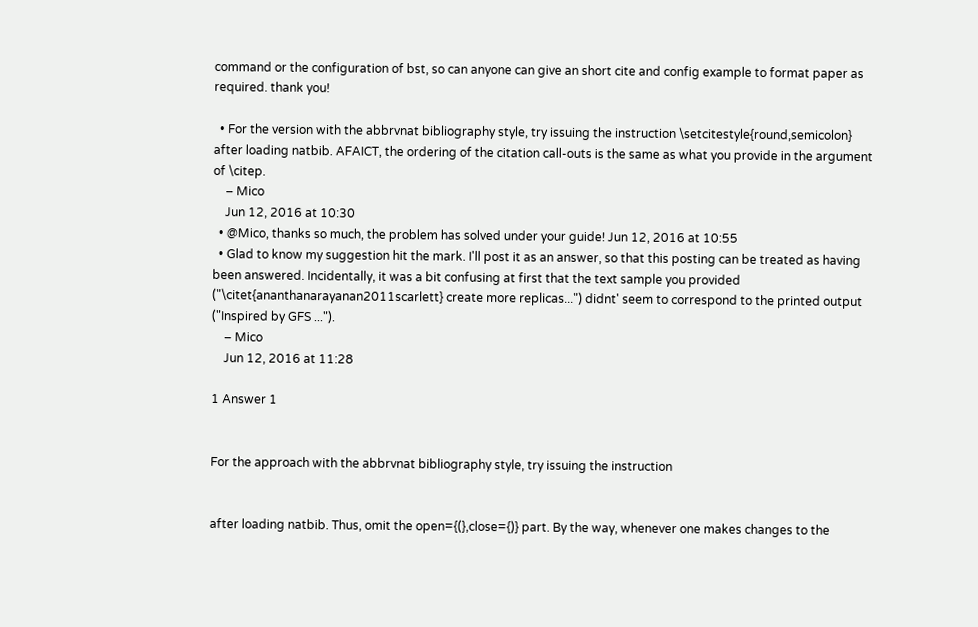command or the configuration of bst, so can anyone can give an short cite and config example to format paper as required. thank you!

  • For the version with the abbrvnat bibliography style, try issuing the instruction \setcitestyle{round,semicolon} after loading natbib. AFAICT, the ordering of the citation call-outs is the same as what you provide in the argument of \citep.
    – Mico
    Jun 12, 2016 at 10:30
  • @Mico, thanks so much, the problem has solved under your guide! Jun 12, 2016 at 10:55
  • Glad to know my suggestion hit the mark. I'll post it as an answer, so that this posting can be treated as having been answered. Incidentally, it was a bit confusing at first that the text sample you provided ("\citet{ananthanarayanan2011scarlett} create more replicas...") didnt' seem to correspond to the printed output ("Inspired by GFS ...").
    – Mico
    Jun 12, 2016 at 11:28

1 Answer 1


For the approach with the abbrvnat bibliography style, try issuing the instruction


after loading natbib. Thus, omit the open={(},close={)} part. By the way, whenever one makes changes to the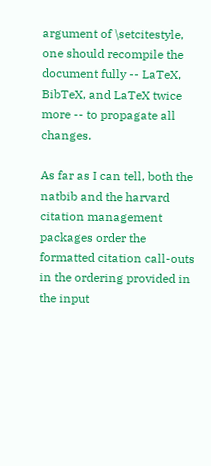argument of \setcitestyle, one should recompile the document fully -- LaTeX, BibTeX, and LaTeX twice more -- to propagate all changes.

As far as I can tell, both the natbib and the harvard citation management packages order the formatted citation call-outs in the ordering provided in the input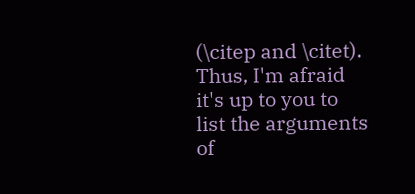(\citep and \citet). Thus, I'm afraid it's up to you to list the arguments of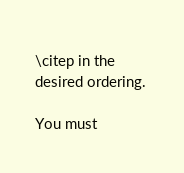\citep in the desired ordering.

You must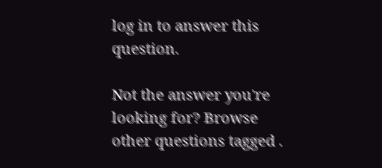log in to answer this question.

Not the answer you're looking for? Browse other questions tagged .